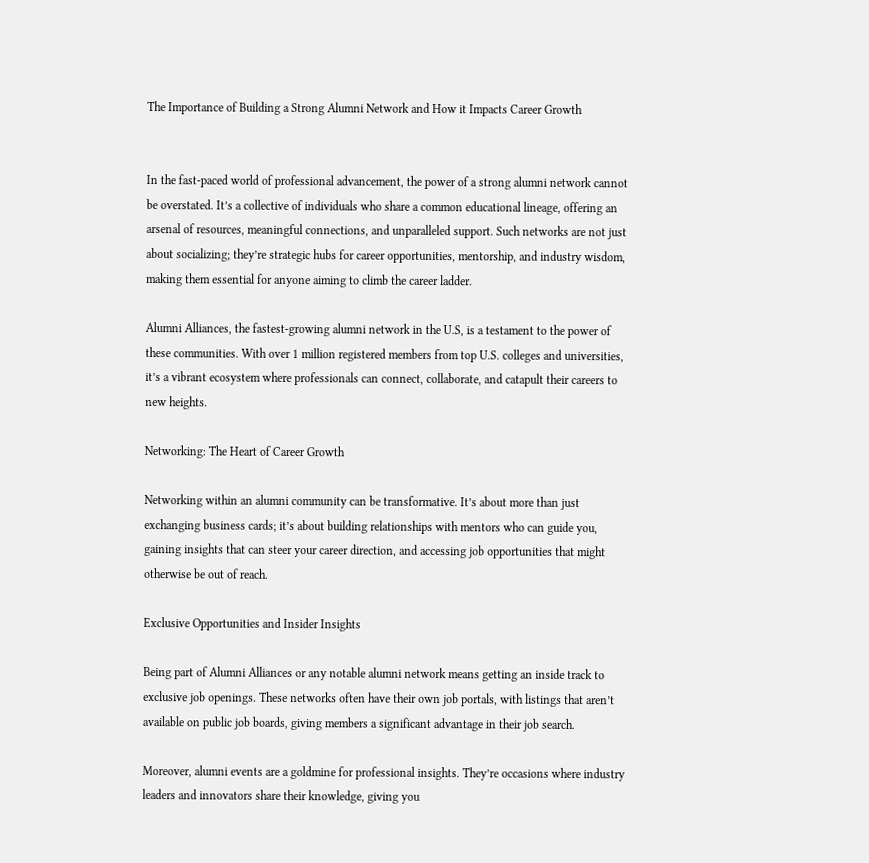The Importance of Building a Strong Alumni Network and How it Impacts Career Growth


In the fast-paced world of professional advancement, the power of a strong alumni network cannot be overstated. It’s a collective of individuals who share a common educational lineage, offering an arsenal of resources, meaningful connections, and unparalleled support. Such networks are not just about socializing; they’re strategic hubs for career opportunities, mentorship, and industry wisdom, making them essential for anyone aiming to climb the career ladder.

Alumni Alliances, the fastest-growing alumni network in the U.S, is a testament to the power of these communities. With over 1 million registered members from top U.S. colleges and universities, it’s a vibrant ecosystem where professionals can connect, collaborate, and catapult their careers to new heights.

Networking: The Heart of Career Growth

Networking within an alumni community can be transformative. It’s about more than just exchanging business cards; it’s about building relationships with mentors who can guide you, gaining insights that can steer your career direction, and accessing job opportunities that might otherwise be out of reach.

Exclusive Opportunities and Insider Insights

Being part of Alumni Alliances or any notable alumni network means getting an inside track to exclusive job openings. These networks often have their own job portals, with listings that aren’t available on public job boards, giving members a significant advantage in their job search.

Moreover, alumni events are a goldmine for professional insights. They’re occasions where industry leaders and innovators share their knowledge, giving you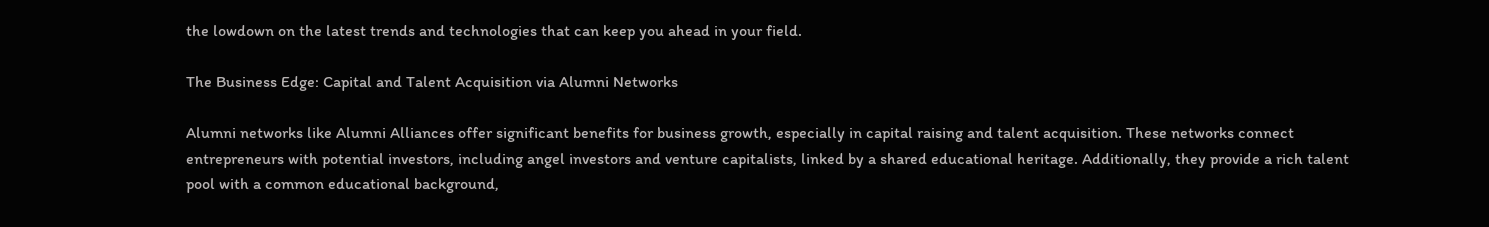the lowdown on the latest trends and technologies that can keep you ahead in your field.

The Business Edge: Capital and Talent Acquisition via Alumni Networks

Alumni networks like Alumni Alliances offer significant benefits for business growth, especially in capital raising and talent acquisition. These networks connect entrepreneurs with potential investors, including angel investors and venture capitalists, linked by a shared educational heritage. Additionally, they provide a rich talent pool with a common educational background,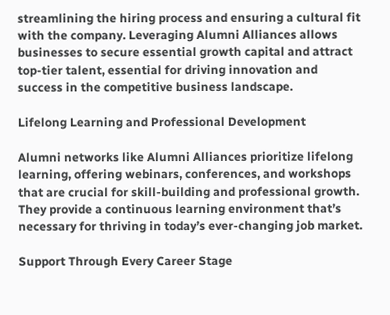streamlining the hiring process and ensuring a cultural fit with the company. Leveraging Alumni Alliances allows businesses to secure essential growth capital and attract top-tier talent, essential for driving innovation and success in the competitive business landscape.

Lifelong Learning and Professional Development

Alumni networks like Alumni Alliances prioritize lifelong learning, offering webinars, conferences, and workshops that are crucial for skill-building and professional growth. They provide a continuous learning environment that’s necessary for thriving in today’s ever-changing job market.

Support Through Every Career Stage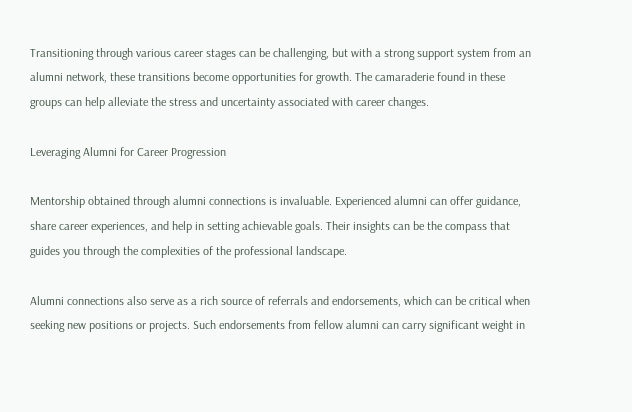Transitioning through various career stages can be challenging, but with a strong support system from an alumni network, these transitions become opportunities for growth. The camaraderie found in these groups can help alleviate the stress and uncertainty associated with career changes.

Leveraging Alumni for Career Progression

Mentorship obtained through alumni connections is invaluable. Experienced alumni can offer guidance, share career experiences, and help in setting achievable goals. Their insights can be the compass that guides you through the complexities of the professional landscape.

Alumni connections also serve as a rich source of referrals and endorsements, which can be critical when seeking new positions or projects. Such endorsements from fellow alumni can carry significant weight in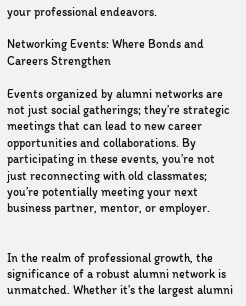your professional endeavors.

Networking Events: Where Bonds and Careers Strengthen

Events organized by alumni networks are not just social gatherings; they’re strategic meetings that can lead to new career opportunities and collaborations. By participating in these events, you’re not just reconnecting with old classmates; you’re potentially meeting your next business partner, mentor, or employer.


In the realm of professional growth, the significance of a robust alumni network is unmatched. Whether it’s the largest alumni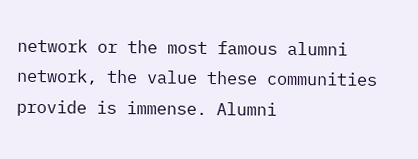network or the most famous alumni network, the value these communities provide is immense. Alumni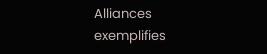Alliances exemplifies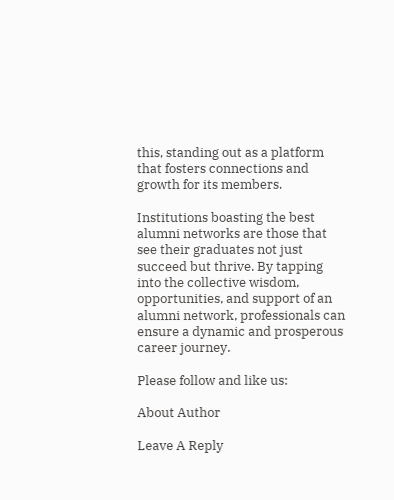this, standing out as a platform that fosters connections and growth for its members.

Institutions boasting the best alumni networks are those that see their graduates not just succeed but thrive. By tapping into the collective wisdom, opportunities, and support of an alumni network, professionals can ensure a dynamic and prosperous career journey.

Please follow and like us:

About Author

Leave A Reply